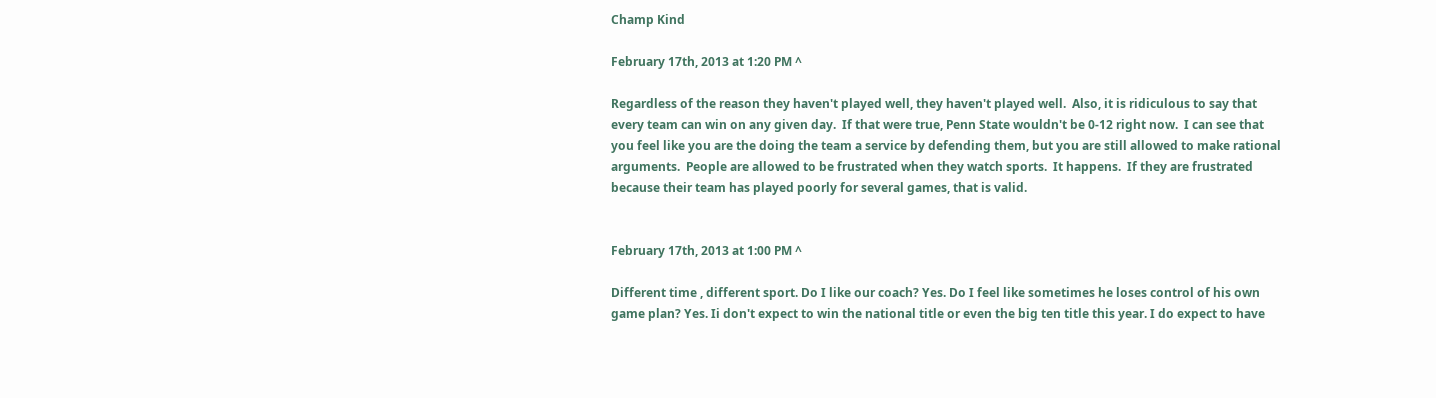Champ Kind

February 17th, 2013 at 1:20 PM ^

Regardless of the reason they haven't played well, they haven't played well.  Also, it is ridiculous to say that every team can win on any given day.  If that were true, Penn State wouldn't be 0-12 right now.  I can see that you feel like you are the doing the team a service by defending them, but you are still allowed to make rational arguments.  People are allowed to be frustrated when they watch sports.  It happens.  If they are frustrated because their team has played poorly for several games, that is valid.


February 17th, 2013 at 1:00 PM ^

Different time , different sport. Do I like our coach? Yes. Do I feel like sometimes he loses control of his own game plan? Yes. Ii don't expect to win the national title or even the big ten title this year. I do expect to have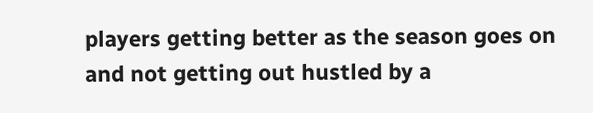players getting better as the season goes on and not getting out hustled by a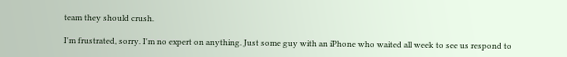team they should crush.

I'm frustrated, sorry. I'm no expert on anything. Just some guy with an iPhone who waited all week to see us respond to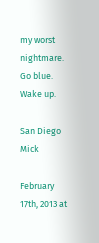my worst nightmare. Go blue. Wake up.

San Diego Mick

February 17th, 2013 at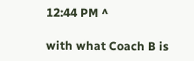12:44 PM ^

with what Coach B is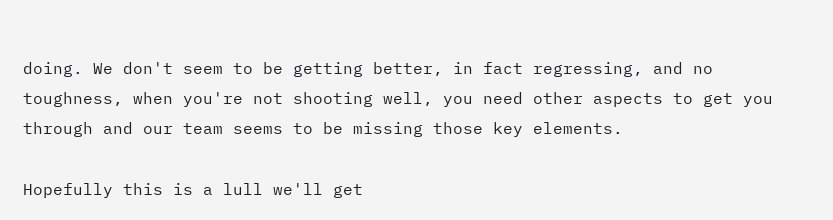doing. We don't seem to be getting better, in fact regressing, and no toughness, when you're not shooting well, you need other aspects to get you through and our team seems to be missing those key elements.

Hopefully this is a lull we'll get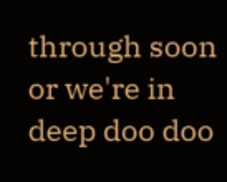through soon or we're in deep doo doo